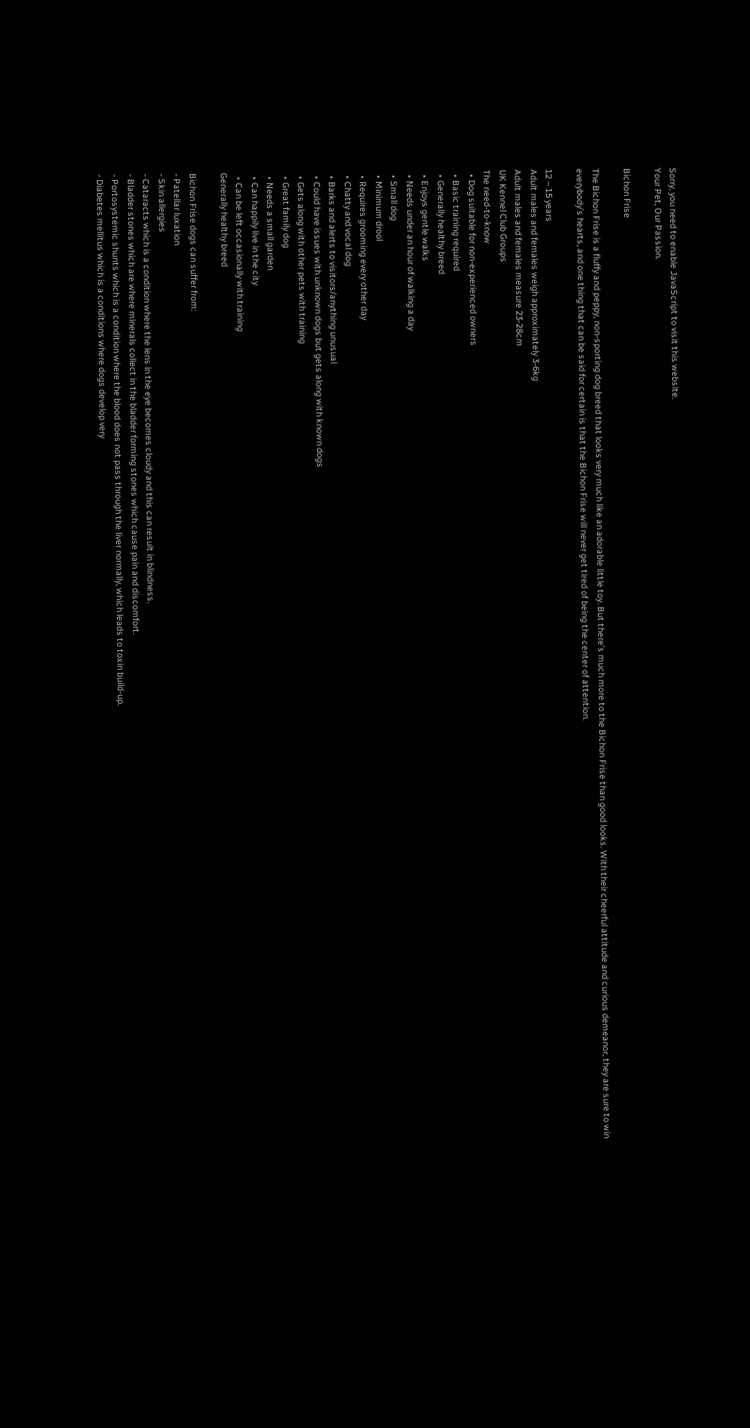Sorry, you need to enable JavaScript to visit this website.
Your Pet, Our Passion.

Bichon Frise

The Bichon Frise is a fluffy and peppy, non-sporting dog breed that looks very much like an adorable little toy. But there’s much more to the Bichon Frise than good looks. With their cheerful attitude and curious demeanor, they are sure to win everybody’s hearts, and one thing that can be said for certain is that the Bichon Frise will never get tired of being the center of attention.

12 – 15 years
Adult males and females weigh approximately 3-6kg
Adult males and females measure 23-28cm
UK Kennel Club Groups
The need-to-know
  • Dog suitable for non-experienced owners
  • Basic training required
  • Generally healthy breed
  • Enjoys gentle walks
  • Needs under an hour of walking a day
  • Small dog
  • Minimum drool
  • Requires grooming every other day
  • Chatty and vocal dog
  • Barks and alerts to visitors/anything unusual
  • Could have issues with unknown dogs but gets along with known dogs
  • Gets along with other pets with training
  • Great family dog
  • Needs a small garden
  • Can happily live in the city
  • Can be left occasionally with training
Generally healthy breed

Bichon Frise dogs can suffer from:
- Patellar luxation
- Skin allergies
- Cataracts which is a condition where the lens in the eye becomes cloudy and this can result in blindness.
- Bladder stones which are where minerals collect in the bladder forming stones which cause pain and discomfort.
- Portosystemic shunts which is a condition where the blood does not pass through the liver normally, which leads to toxin build-up.
- Diabetes mellitus which is a conditions where dogs develop very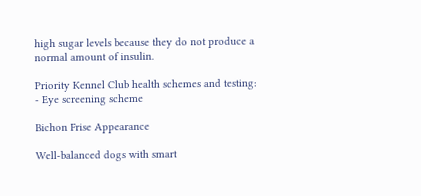high sugar levels because they do not produce a normal amount of insulin.

Priority Kennel Club health schemes and testing:
- Eye screening scheme

Bichon Frise Appearance

Well-balanced dogs with smart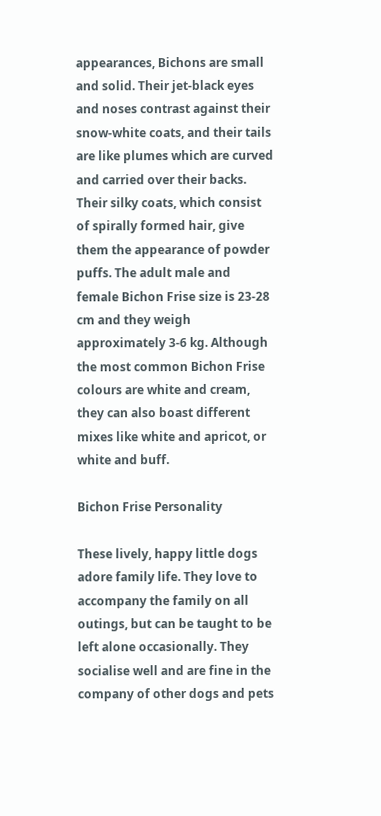appearances, Bichons are small and solid. Their jet-black eyes and noses contrast against their snow-white coats, and their tails are like plumes which are curved and carried over their backs. Their silky coats, which consist of spirally formed hair, give them the appearance of powder puffs. The adult male and female Bichon Frise size is 23-28 cm and they weigh approximately 3-6 kg. Although the most common Bichon Frise colours are white and cream, they can also boast different mixes like white and apricot, or white and buff.

Bichon Frise Personality

These lively, happy little dogs adore family life. They love to accompany the family on all outings, but can be taught to be left alone occasionally. They socialise well and are fine in the company of other dogs and pets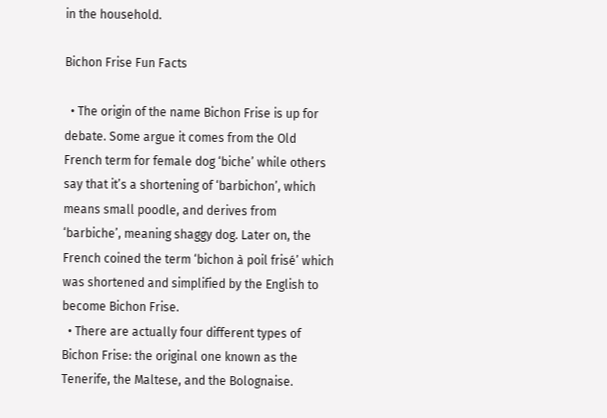in the household.

Bichon Frise Fun Facts

  • The origin of the name Bichon Frise is up for debate. Some argue it comes from the Old French term for female dog ‘biche’ while others say that it’s a shortening of ‘barbichon’, which means small poodle, and derives from ‘barbiche’, meaning shaggy dog. Later on, the French coined the term ‘bichon à poil frisé’ which was shortened and simplified by the English to become Bichon Frise.
  • There are actually four different types of Bichon Frise: the original one known as the Tenerife, the Maltese, and the Bolognaise.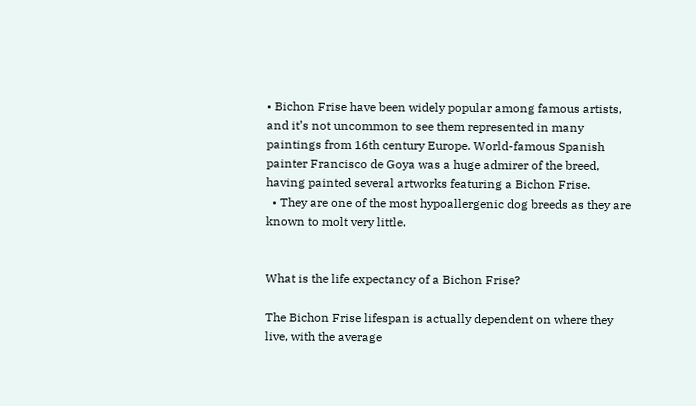• Bichon Frise have been widely popular among famous artists, and it’s not uncommon to see them represented in many paintings from 16th century Europe. World-famous Spanish painter Francisco de Goya was a huge admirer of the breed, having painted several artworks featuring a Bichon Frise.
  • They are one of the most hypoallergenic dog breeds as they are known to molt very little.


What is the life expectancy of a Bichon Frise?

The Bichon Frise lifespan is actually dependent on where they live, with the average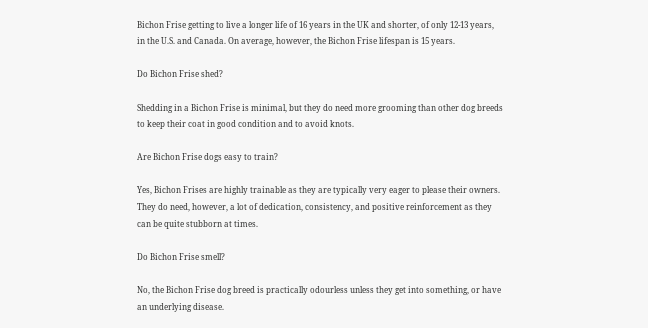Bichon Frise getting to live a longer life of 16 years in the UK and shorter, of only 12-13 years, in the U.S. and Canada. On average, however, the Bichon Frise lifespan is 15 years.

Do Bichon Frise shed?

Shedding in a Bichon Frise is minimal, but they do need more grooming than other dog breeds to keep their coat in good condition and to avoid knots.

Are Bichon Frise dogs easy to train?

Yes, Bichon Frises are highly trainable as they are typically very eager to please their owners. They do need, however, a lot of dedication, consistency, and positive reinforcement as they can be quite stubborn at times.

Do Bichon Frise smell?

No, the Bichon Frise dog breed is practically odourless unless they get into something, or have an underlying disease.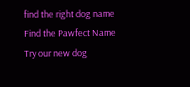find the right dog name
Find the Pawfect Name
Try our new dog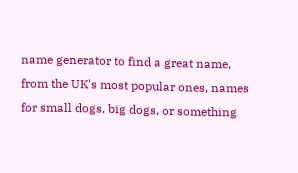name generator to find a great name, from the UK's most popular ones, names for small dogs, big dogs, or something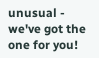unusual - we've got the one for you!